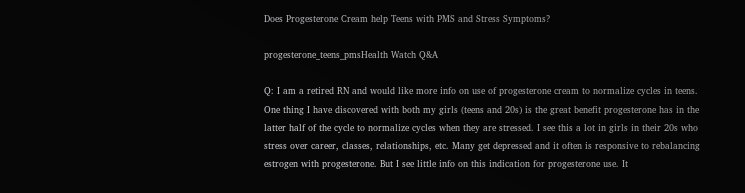Does Progesterone Cream help Teens with PMS and Stress Symptoms?

progesterone_teens_pmsHealth Watch Q&A

Q: I am a retired RN and would like more info on use of progesterone cream to normalize cycles in teens. One thing I have discovered with both my girls (teens and 20s) is the great benefit progesterone has in the latter half of the cycle to normalize cycles when they are stressed. I see this a lot in girls in their 20s who stress over career, classes, relationships, etc. Many get depressed and it often is responsive to rebalancing estrogen with progesterone. But I see little info on this indication for progesterone use. It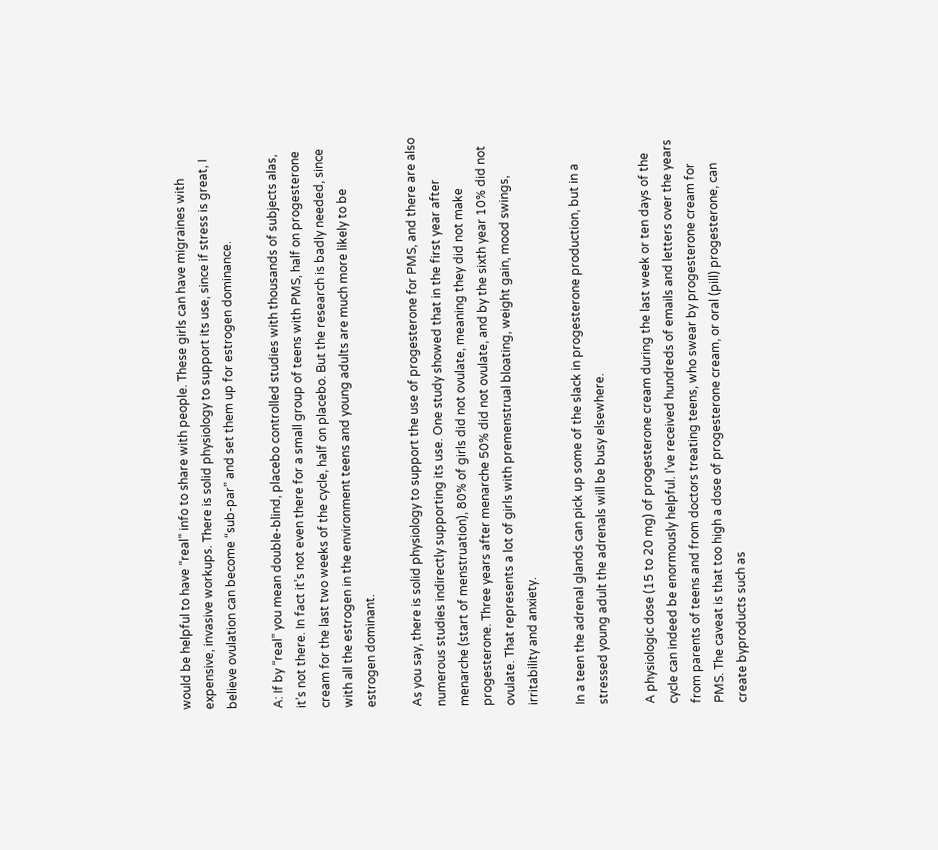would be helpful to have “real” info to share with people. These girls can have migraines with expensive, invasive workups. There is solid physiology to support its use, since if stress is great, I believe ovulation can become “sub-par” and set them up for estrogen dominance.

A: If by “real” you mean double-blind, placebo controlled studies with thousands of subjects alas, it’s not there. In fact it’s not even there for a small group of teens with PMS, half on progesterone cream for the last two weeks of the cycle, half on placebo. But the research is badly needed, since with all the estrogen in the environment teens and young adults are much more likely to be estrogen dominant.

As you say, there is solid physiology to support the use of progesterone for PMS, and there are also numerous studies indirectly supporting its use. One study showed that in the first year after menarche (start of menstruation), 80% of girls did not ovulate, meaning they did not make progesterone. Three years after menarche 50% did not ovulate, and by the sixth year 10% did not ovulate. That represents a lot of girls with premenstrual bloating, weight gain, mood swings, irritability and anxiety.

In a teen the adrenal glands can pick up some of the slack in progesterone production, but in a stressed young adult the adrenals will be busy elsewhere.

A physiologic dose (15 to 20 mg) of progesterone cream during the last week or ten days of the cycle can indeed be enormously helpful. I’ve received hundreds of emails and letters over the years from parents of teens and from doctors treating teens, who swear by progesterone cream for PMS. The caveat is that too high a dose of progesterone cream, or oral (pill) progesterone, can create byproducts such as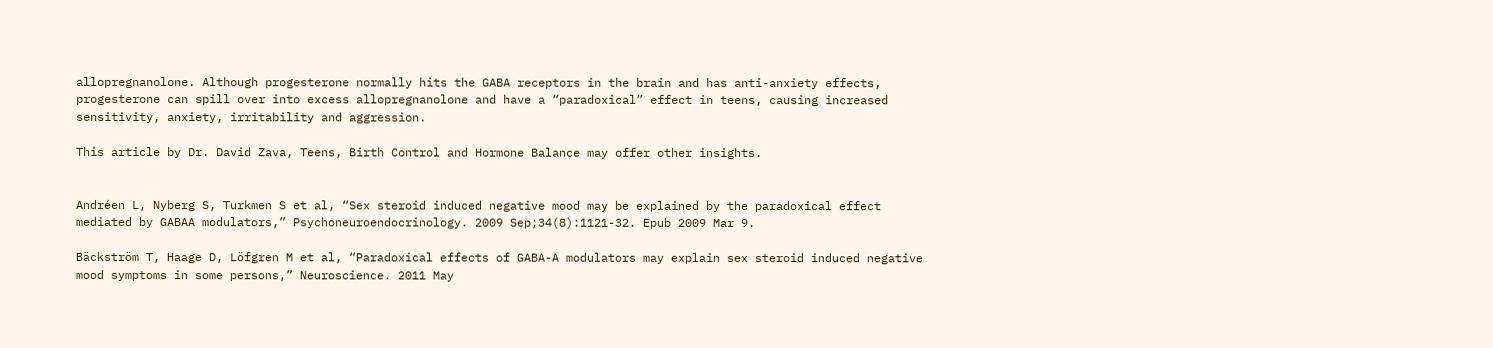allopregnanolone. Although progesterone normally hits the GABA receptors in the brain and has anti-anxiety effects, progesterone can spill over into excess allopregnanolone and have a “paradoxical” effect in teens, causing increased sensitivity, anxiety, irritability and aggression.

This article by Dr. David Zava, Teens, Birth Control and Hormone Balance may offer other insights.


Andréen L, Nyberg S, Turkmen S et al, “Sex steroid induced negative mood may be explained by the paradoxical effect mediated by GABAA modulators,” Psychoneuroendocrinology. 2009 Sep;34(8):1121-32. Epub 2009 Mar 9.

Bäckström T, Haage D, Löfgren M et al, “Paradoxical effects of GABA-A modulators may explain sex steroid induced negative mood symptoms in some persons,” Neuroscience. 2011 May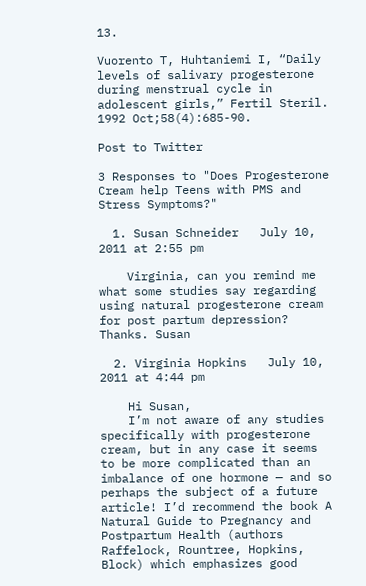13.

Vuorento T, Huhtaniemi I, “Daily levels of salivary progesterone during menstrual cycle in adolescent girls,” Fertil Steril. 1992 Oct;58(4):685-90.

Post to Twitter

3 Responses to "Does Progesterone Cream help Teens with PMS and Stress Symptoms?"

  1. Susan Schneider   July 10, 2011 at 2:55 pm

    Virginia, can you remind me what some studies say regarding using natural progesterone cream for post partum depression? Thanks. Susan

  2. Virginia Hopkins   July 10, 2011 at 4:44 pm

    Hi Susan,
    I’m not aware of any studies specifically with progesterone cream, but in any case it seems to be more complicated than an imbalance of one hormone — and so perhaps the subject of a future article! I’d recommend the book A Natural Guide to Pregnancy and Postpartum Health (authors Raffelock, Rountree, Hopkins, Block) which emphasizes good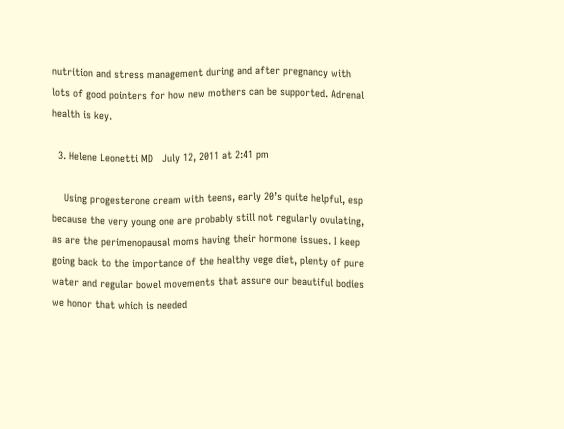nutrition and stress management during and after pregnancy with lots of good pointers for how new mothers can be supported. Adrenal health is key.

  3. Helene Leonetti MD   July 12, 2011 at 2:41 pm

    Using progesterone cream with teens, early 20’s quite helpful, esp because the very young one are probably still not regularly ovulating, as are the perimenopausal moms having their hormone issues. I keep going back to the importance of the healthy vege diet, plenty of pure water and regular bowel movements that assure our beautiful bodies we honor that which is needed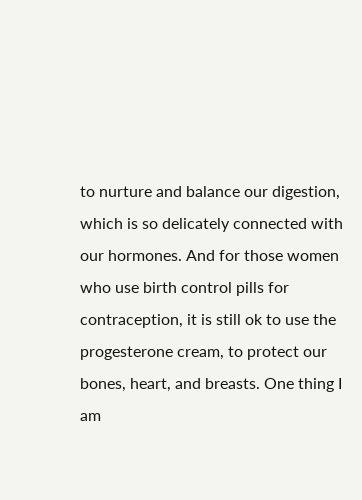to nurture and balance our digestion, which is so delicately connected with our hormones. And for those women who use birth control pills for contraception, it is still ok to use the progesterone cream, to protect our bones, heart, and breasts. One thing I am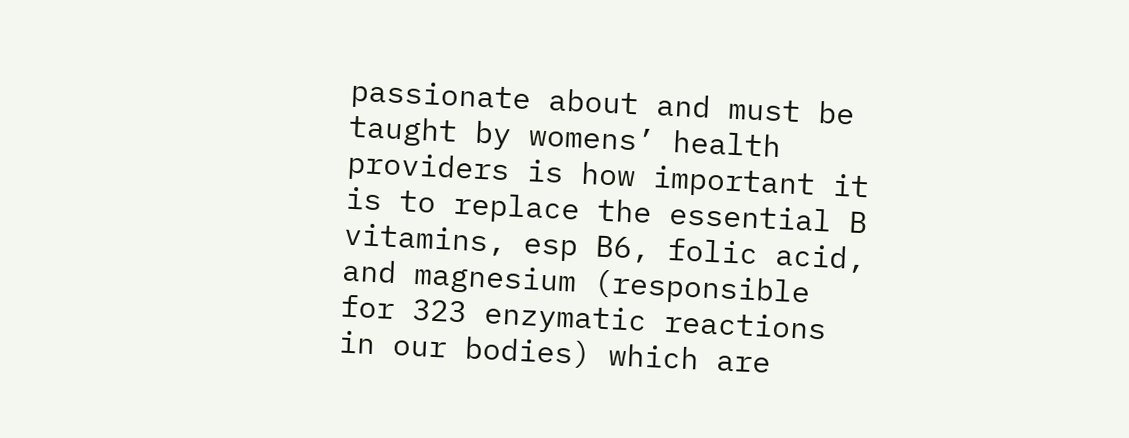passionate about and must be taught by womens’ health providers is how important it is to replace the essential B vitamins, esp B6, folic acid, and magnesium (responsible for 323 enzymatic reactions in our bodies) which are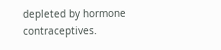depleted by hormone contraceptives.